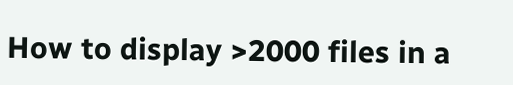How to display >2000 files in a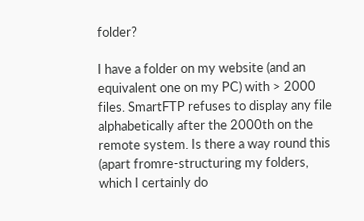folder?

I have a folder on my website (and an equivalent one on my PC) with > 2000 files. SmartFTP refuses to display any file alphabetically after the 2000th on the remote system. Is there a way round this (apart fromre-structuring my folders, which I certainly do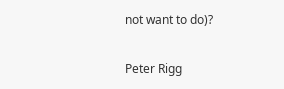not want to do)?

Peter Rigg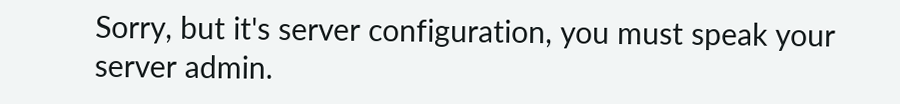Sorry, but it's server configuration, you must speak your server admin.